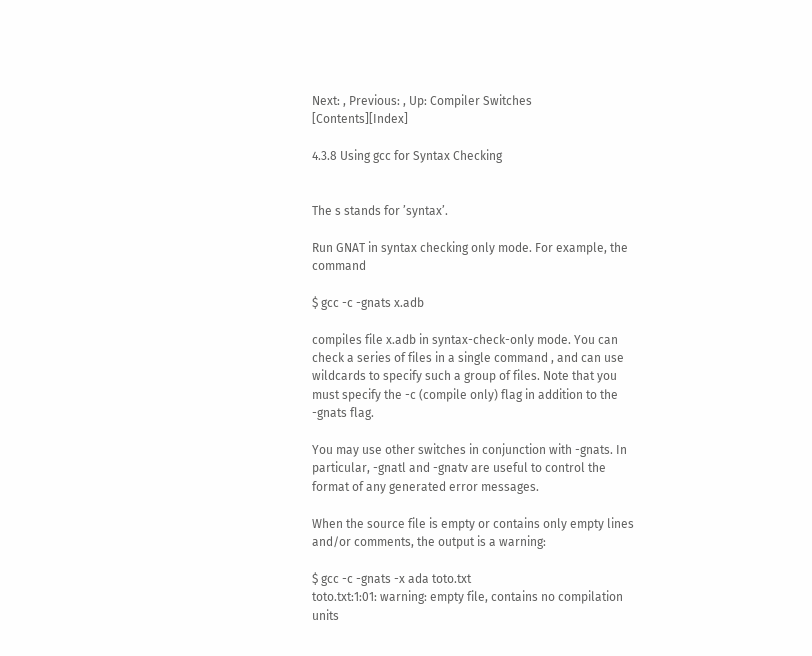Next: , Previous: , Up: Compiler Switches   [Contents][Index]

4.3.8 Using gcc for Syntax Checking


The s stands for ’syntax’.

Run GNAT in syntax checking only mode. For example, the command

$ gcc -c -gnats x.adb

compiles file x.adb in syntax-check-only mode. You can check a series of files in a single command , and can use wildcards to specify such a group of files. Note that you must specify the -c (compile only) flag in addition to the -gnats flag.

You may use other switches in conjunction with -gnats. In particular, -gnatl and -gnatv are useful to control the format of any generated error messages.

When the source file is empty or contains only empty lines and/or comments, the output is a warning:

$ gcc -c -gnats -x ada toto.txt
toto.txt:1:01: warning: empty file, contains no compilation units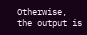Otherwise, the output is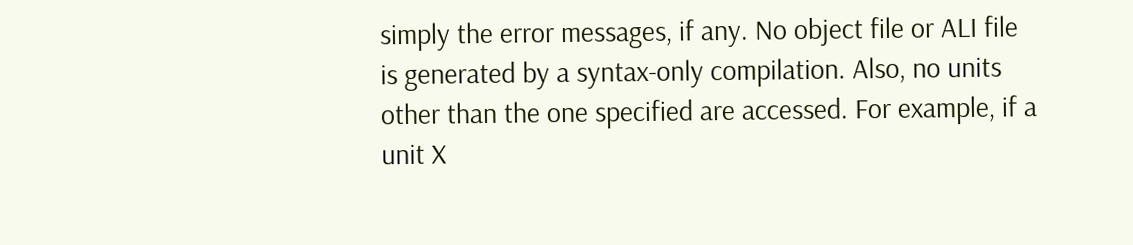simply the error messages, if any. No object file or ALI file is generated by a syntax-only compilation. Also, no units other than the one specified are accessed. For example, if a unit X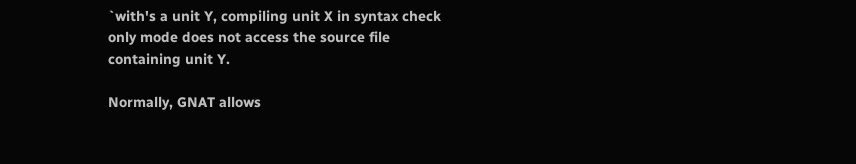`with's a unit Y, compiling unit X in syntax check only mode does not access the source file containing unit Y.

Normally, GNAT allows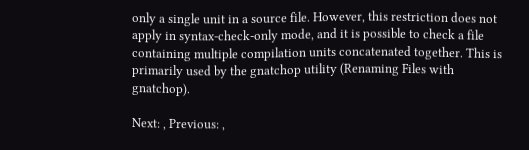only a single unit in a source file. However, this restriction does not apply in syntax-check-only mode, and it is possible to check a file containing multiple compilation units concatenated together. This is primarily used by the gnatchop utility (Renaming Files with gnatchop).

Next: , Previous: ,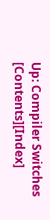Up: Compiler Switches   [Contents][Index]